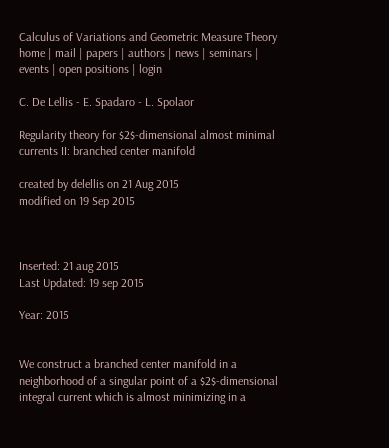Calculus of Variations and Geometric Measure Theory
home | mail | papers | authors | news | seminars | events | open positions | login

C. De Lellis - E. Spadaro - L. Spolaor

Regularity theory for $2$-dimensional almost minimal currents II: branched center manifold

created by delellis on 21 Aug 2015
modified on 19 Sep 2015



Inserted: 21 aug 2015
Last Updated: 19 sep 2015

Year: 2015


We construct a branched center manifold in a neighborhood of a singular point of a $2$-dimensional integral current which is almost minimizing in a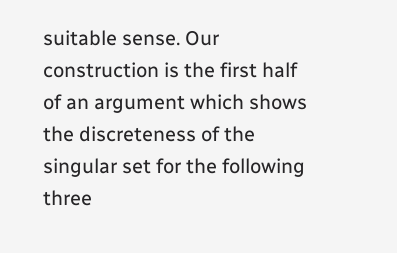suitable sense. Our construction is the first half of an argument which shows the discreteness of the singular set for the following three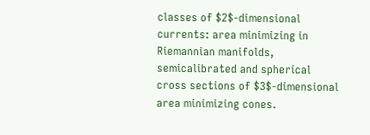classes of $2$-dimensional currents: area minimizing in Riemannian manifolds, semicalibrated and spherical cross sections of $3$-dimensional area minimizing cones.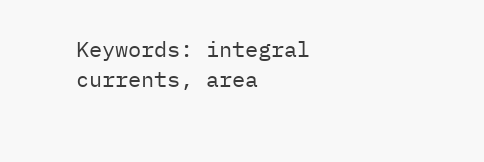Keywords: integral currents, area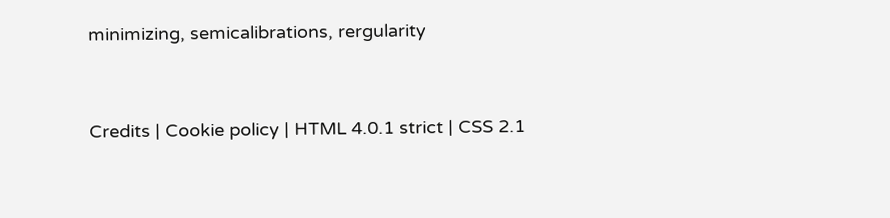minimizing, semicalibrations, rergularity


Credits | Cookie policy | HTML 4.0.1 strict | CSS 2.1